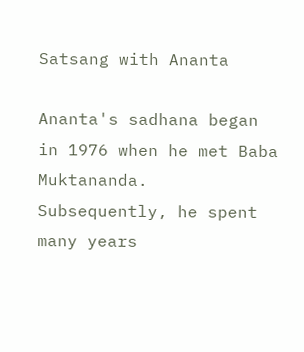Satsang with Ananta

Ananta's sadhana began in 1976 when he met Baba Muktananda.   Subsequently, he spent many years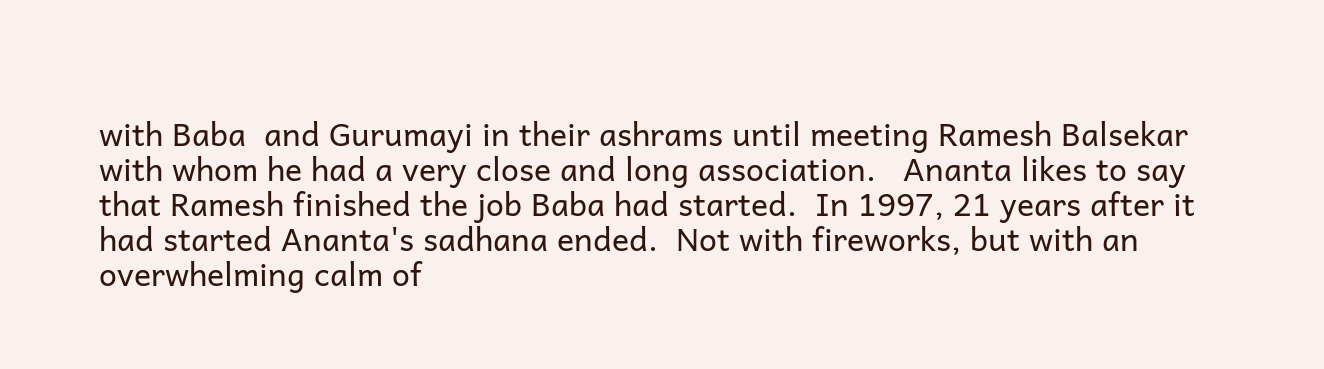with Baba  and Gurumayi in their ashrams until meeting Ramesh Balsekar with whom he had a very close and long association.   Ananta likes to say that Ramesh finished the job Baba had started.  In 1997, 21 years after it had started Ananta's sadhana ended.  Not with fireworks, but with an overwhelming calm of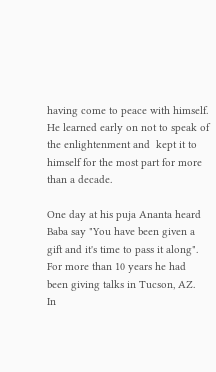having come to peace with himself.  He learned early on not to speak of the enlightenment and  kept it to himself for the most part for more than a decade.

One day at his puja Ananta heard Baba say "You have been given a gift and it's time to pass it along".  For more than 10 years he had been giving talks in Tucson, AZ.  In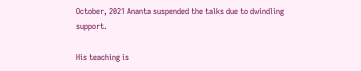October, 2021 Ananta suspended the talks due to dwindling support.

His teaching is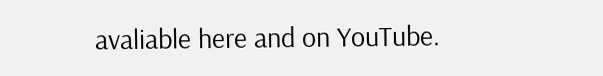avaliable here and on YouTube.